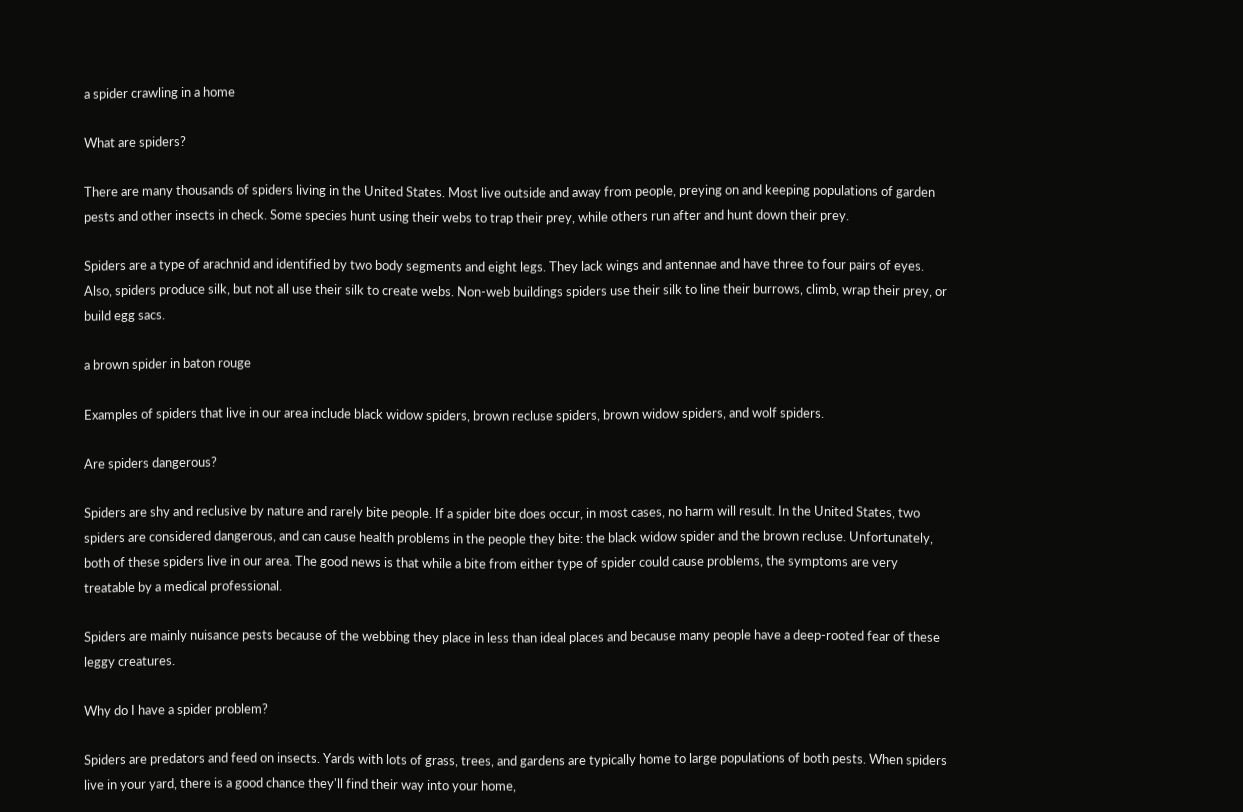a spider crawling in a home

What are spiders?

There are many thousands of spiders living in the United States. Most live outside and away from people, preying on and keeping populations of garden pests and other insects in check. Some species hunt using their webs to trap their prey, while others run after and hunt down their prey.

Spiders are a type of arachnid and identified by two body segments and eight legs. They lack wings and antennae and have three to four pairs of eyes. Also, spiders produce silk, but not all use their silk to create webs. Non-web buildings spiders use their silk to line their burrows, climb, wrap their prey, or build egg sacs.

a brown spider in baton rouge

Examples of spiders that live in our area include black widow spiders, brown recluse spiders, brown widow spiders, and wolf spiders.

Are spiders dangerous?

Spiders are shy and reclusive by nature and rarely bite people. If a spider bite does occur, in most cases, no harm will result. In the United States, two spiders are considered dangerous, and can cause health problems in the people they bite: the black widow spider and the brown recluse. Unfortunately, both of these spiders live in our area. The good news is that while a bite from either type of spider could cause problems, the symptoms are very treatable by a medical professional.

Spiders are mainly nuisance pests because of the webbing they place in less than ideal places and because many people have a deep-rooted fear of these leggy creatures.

Why do I have a spider problem?

Spiders are predators and feed on insects. Yards with lots of grass, trees, and gardens are typically home to large populations of both pests. When spiders live in your yard, there is a good chance they'll find their way into your home,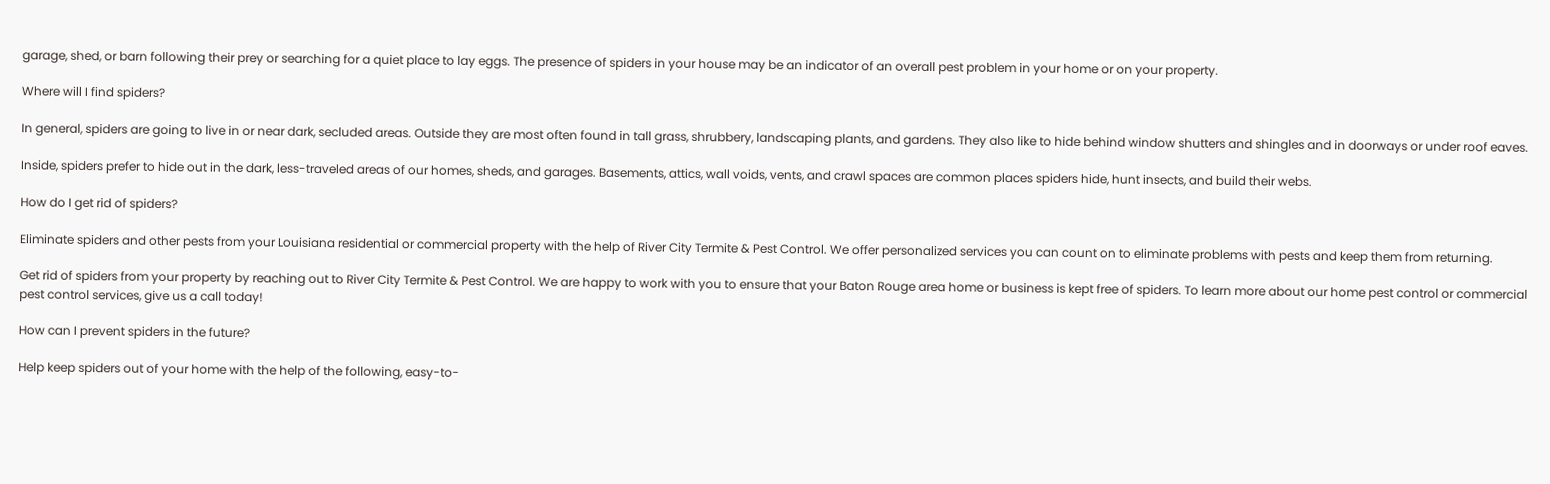garage, shed, or barn following their prey or searching for a quiet place to lay eggs. The presence of spiders in your house may be an indicator of an overall pest problem in your home or on your property.

Where will I find spiders?

In general, spiders are going to live in or near dark, secluded areas. Outside they are most often found in tall grass, shrubbery, landscaping plants, and gardens. They also like to hide behind window shutters and shingles and in doorways or under roof eaves.

Inside, spiders prefer to hide out in the dark, less-traveled areas of our homes, sheds, and garages. Basements, attics, wall voids, vents, and crawl spaces are common places spiders hide, hunt insects, and build their webs.

How do I get rid of spiders?

Eliminate spiders and other pests from your Louisiana residential or commercial property with the help of River City Termite & Pest Control. We offer personalized services you can count on to eliminate problems with pests and keep them from returning.

Get rid of spiders from your property by reaching out to River City Termite & Pest Control. We are happy to work with you to ensure that your Baton Rouge area home or business is kept free of spiders. To learn more about our home pest control or commercial pest control services, give us a call today!

How can I prevent spiders in the future?

Help keep spiders out of your home with the help of the following, easy-to-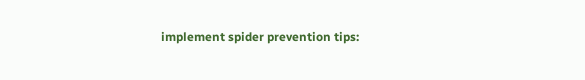implement spider prevention tips: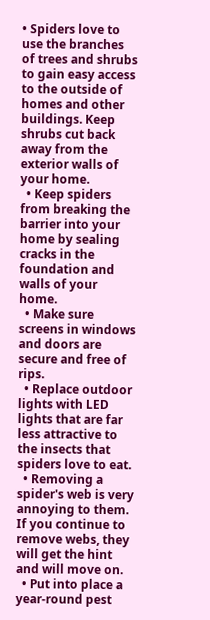• Spiders love to use the branches of trees and shrubs to gain easy access to the outside of homes and other buildings. Keep shrubs cut back away from the exterior walls of your home.
  • Keep spiders from breaking the barrier into your home by sealing cracks in the foundation and walls of your home.
  • Make sure screens in windows and doors are secure and free of rips.
  • Replace outdoor lights with LED lights that are far less attractive to the insects that spiders love to eat.
  • Removing a spider's web is very annoying to them. If you continue to remove webs, they will get the hint and will move on.
  • Put into place a year-round pest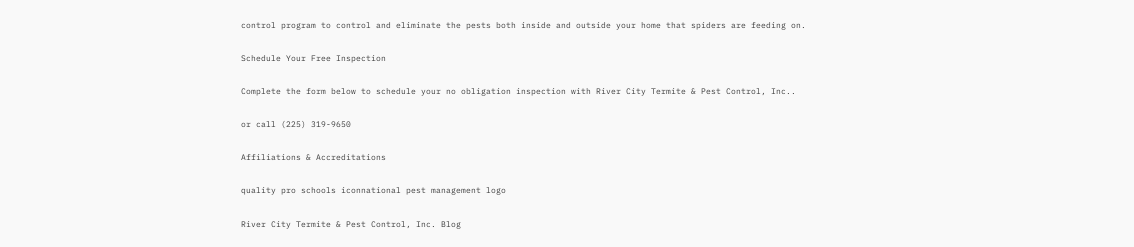control program to control and eliminate the pests both inside and outside your home that spiders are feeding on.

Schedule Your Free Inspection

Complete the form below to schedule your no obligation inspection with River City Termite & Pest Control, Inc..

or call (225) 319-9650

Affiliations & Accreditations

quality pro schools iconnational pest management logo

River City Termite & Pest Control, Inc. Blog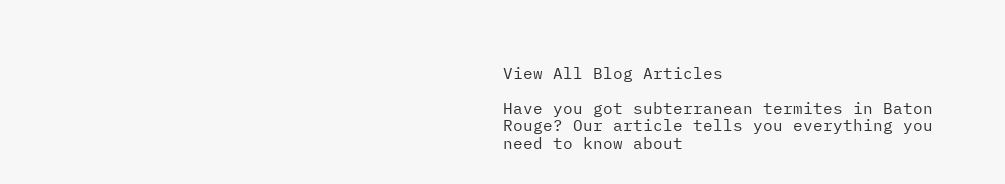View All Blog Articles

Have you got subterranean termites in Baton Rouge? Our article tells you everything you need to know about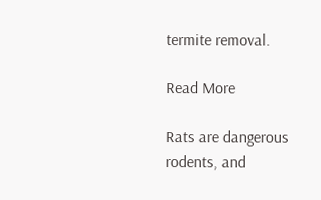termite removal.

Read More

Rats are dangerous rodents, and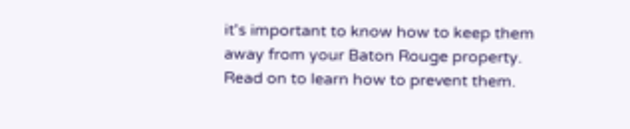it's important to know how to keep them away from your Baton Rouge property. Read on to learn how to prevent them.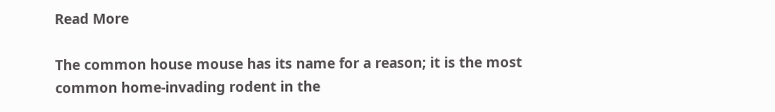Read More

The common house mouse has its name for a reason; it is the most common home-invading rodent in the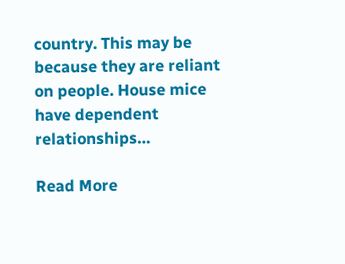country. This may be because they are reliant on people. House mice have dependent relationships…

Read More